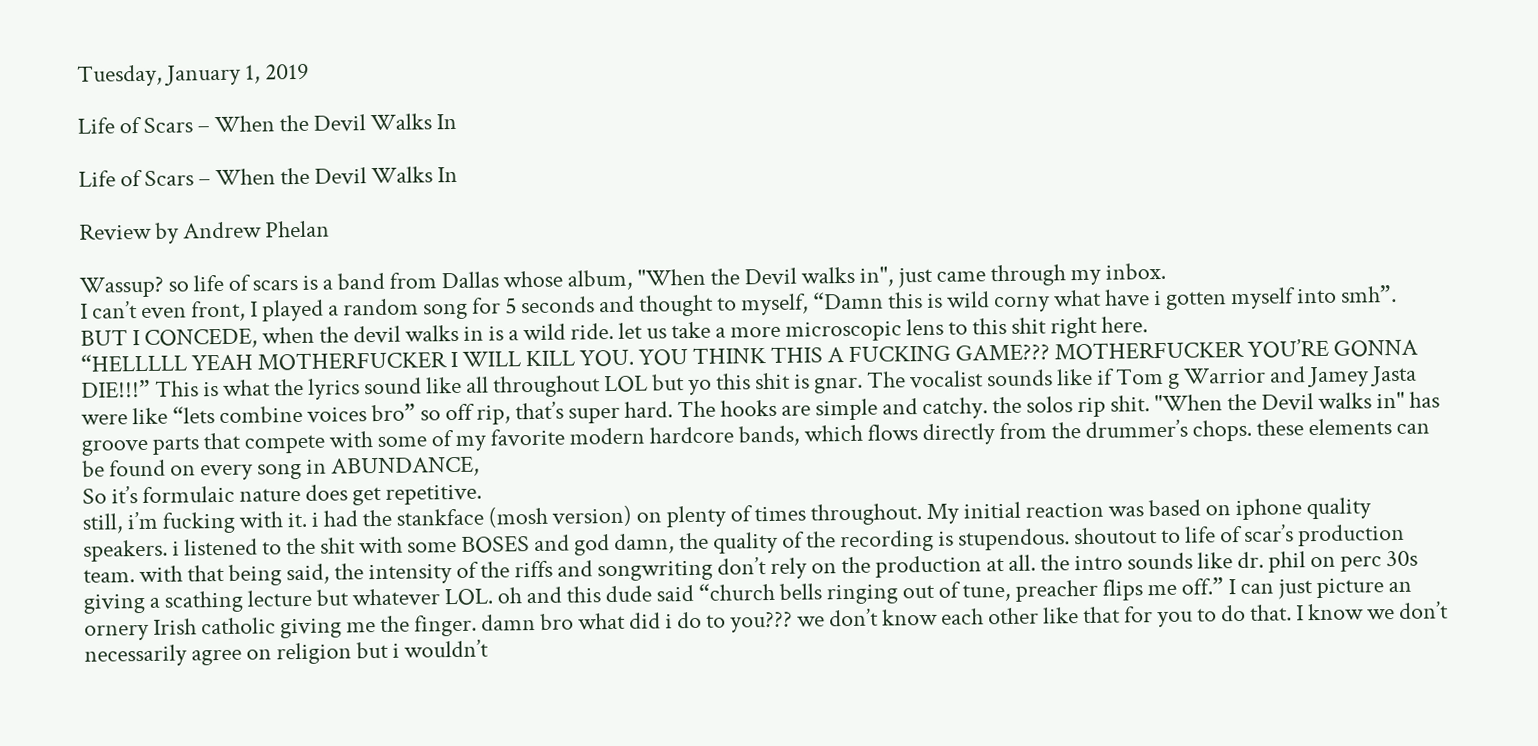Tuesday, January 1, 2019

Life of Scars – When the Devil Walks In

Life of Scars – When the Devil Walks In

Review by Andrew Phelan

Wassup? so life of scars is a band from Dallas whose album, "When the Devil walks in", just came through my inbox.
I can’t even front, I played a random song for 5 seconds and thought to myself, “Damn this is wild corny what have i gotten myself into smh”. BUT I CONCEDE, when the devil walks in is a wild ride. let us take a more microscopic lens to this shit right here.
“HELLLLL YEAH MOTHERFUCKER I WILL KILL YOU. YOU THINK THIS A FUCKING GAME??? MOTHERFUCKER YOU’RE GONNA DIE!!!” This is what the lyrics sound like all throughout LOL but yo this shit is gnar. The vocalist sounds like if Tom g Warrior and Jamey Jasta were like “lets combine voices bro” so off rip, that’s super hard. The hooks are simple and catchy. the solos rip shit. "When the Devil walks in" has groove parts that compete with some of my favorite modern hardcore bands, which flows directly from the drummer’s chops. these elements can be found on every song in ABUNDANCE,
So it’s formulaic nature does get repetitive.
still, i’m fucking with it. i had the stankface (mosh version) on plenty of times throughout. My initial reaction was based on iphone quality speakers. i listened to the shit with some BOSES and god damn, the quality of the recording is stupendous. shoutout to life of scar’s production team. with that being said, the intensity of the riffs and songwriting don’t rely on the production at all. the intro sounds like dr. phil on perc 30s giving a scathing lecture but whatever LOL. oh and this dude said “church bells ringing out of tune, preacher flips me off.” I can just picture an ornery Irish catholic giving me the finger. damn bro what did i do to you??? we don’t know each other like that for you to do that. I know we don’t necessarily agree on religion but i wouldn’t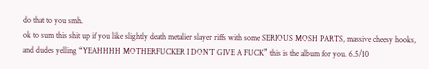do that to you smh.
ok to sum this shit up if you like slightly death metalier slayer riffs with some SERIOUS MOSH PARTS, massive cheesy hooks, and dudes yelling “YEAHHHH MOTHERFUCKER I DON’T GIVE A FUCK” this is the album for you. 6.5/10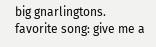big gnarlingtons.
favorite song: give me a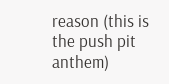reason (this is the push pit anthem)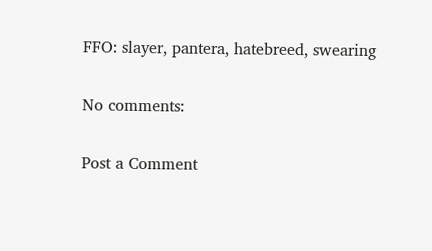FFO: slayer, pantera, hatebreed, swearing

No comments:

Post a Comment